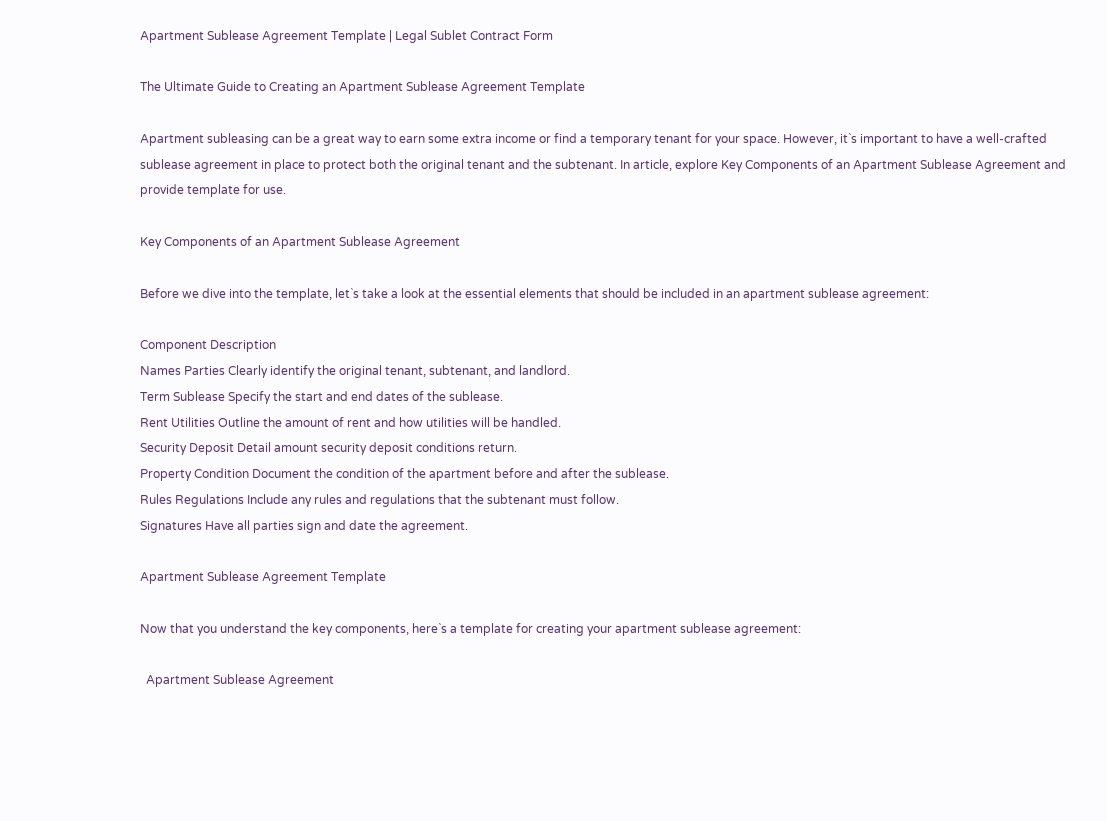Apartment Sublease Agreement Template | Legal Sublet Contract Form

The Ultimate Guide to Creating an Apartment Sublease Agreement Template

Apartment subleasing can be a great way to earn some extra income or find a temporary tenant for your space. However, it`s important to have a well-crafted sublease agreement in place to protect both the original tenant and the subtenant. In article, explore Key Components of an Apartment Sublease Agreement and provide template for use.

Key Components of an Apartment Sublease Agreement

Before we dive into the template, let`s take a look at the essential elements that should be included in an apartment sublease agreement:

Component Description
Names Parties Clearly identify the original tenant, subtenant, and landlord.
Term Sublease Specify the start and end dates of the sublease.
Rent Utilities Outline the amount of rent and how utilities will be handled.
Security Deposit Detail amount security deposit conditions return.
Property Condition Document the condition of the apartment before and after the sublease.
Rules Regulations Include any rules and regulations that the subtenant must follow.
Signatures Have all parties sign and date the agreement.

Apartment Sublease Agreement Template

Now that you understand the key components, here`s a template for creating your apartment sublease agreement:

  Apartment Sublease Agreement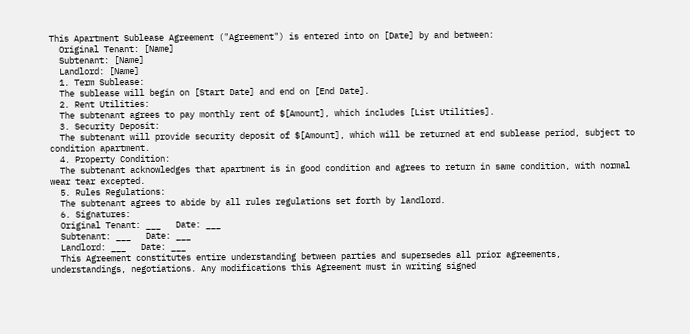This Apartment Sublease Agreement ("Agreement") is entered into on [Date] by and between:
  Original Tenant: [Name]
  Subtenant: [Name]
  Landlord: [Name]
  1. Term Sublease:
  The sublease will begin on [Start Date] and end on [End Date].
  2. Rent Utilities:
  The subtenant agrees to pay monthly rent of $[Amount], which includes [List Utilities].
  3. Security Deposit:
  The subtenant will provide security deposit of $[Amount], which will be returned at end sublease period, subject to condition apartment.
  4. Property Condition:
  The subtenant acknowledges that apartment is in good condition and agrees to return in same condition, with normal wear tear excepted.
  5. Rules Regulations:
  The subtenant agrees to abide by all rules regulations set forth by landlord.
  6. Signatures:
  Original Tenant: ___   Date: ___
  Subtenant: ___   Date: ___
  Landlord: ___   Date: ___
  This Agreement constitutes entire understanding between parties and supersedes all prior agreements, understandings, negotiations. Any modifications this Agreement must in writing signed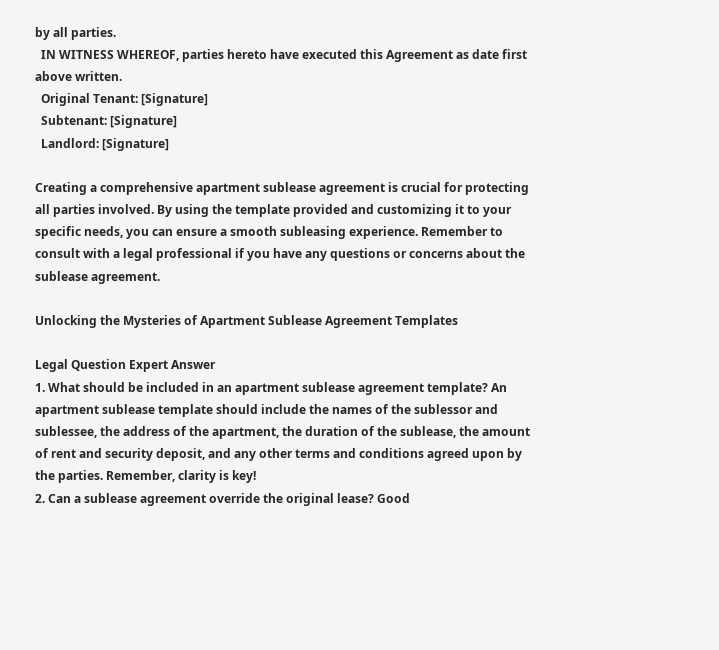by all parties.
  IN WITNESS WHEREOF, parties hereto have executed this Agreement as date first above written.
  Original Tenant: [Signature]
  Subtenant: [Signature]
  Landlord: [Signature]

Creating a comprehensive apartment sublease agreement is crucial for protecting all parties involved. By using the template provided and customizing it to your specific needs, you can ensure a smooth subleasing experience. Remember to consult with a legal professional if you have any questions or concerns about the sublease agreement.

Unlocking the Mysteries of Apartment Sublease Agreement Templates

Legal Question Expert Answer
1. What should be included in an apartment sublease agreement template? An apartment sublease template should include the names of the sublessor and sublessee, the address of the apartment, the duration of the sublease, the amount of rent and security deposit, and any other terms and conditions agreed upon by the parties. Remember, clarity is key!
2. Can a sublease agreement override the original lease? Good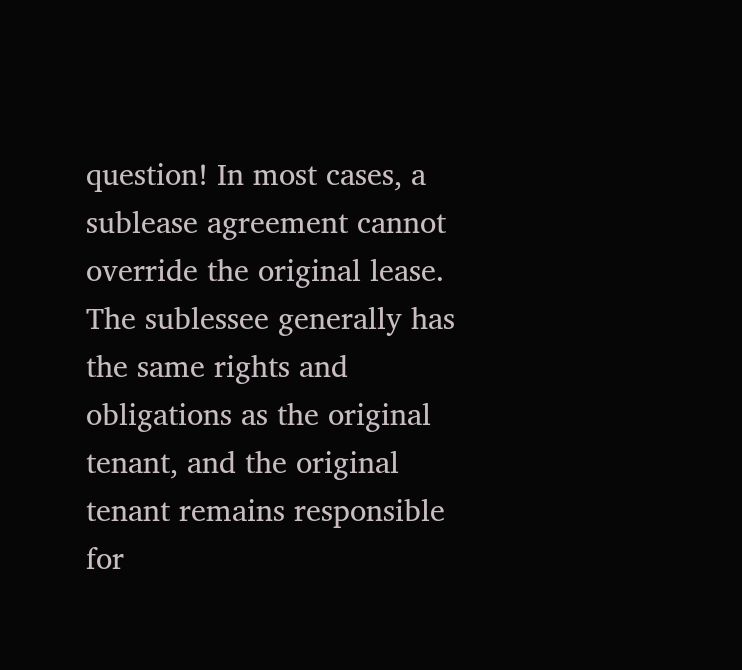question! In most cases, a sublease agreement cannot override the original lease. The sublessee generally has the same rights and obligations as the original tenant, and the original tenant remains responsible for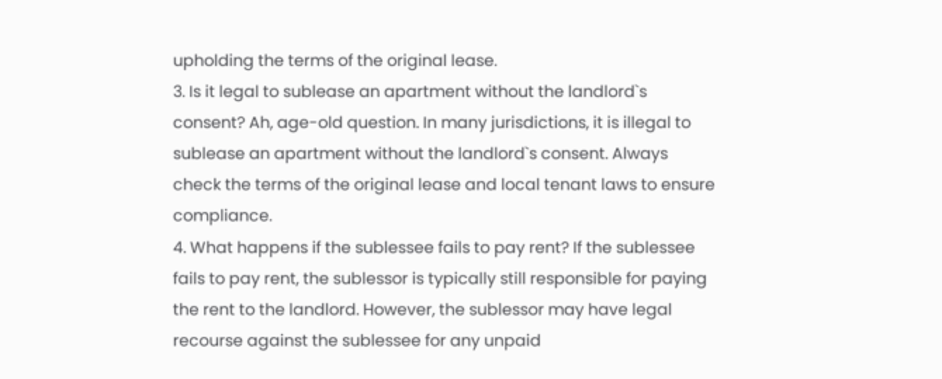upholding the terms of the original lease.
3. Is it legal to sublease an apartment without the landlord`s consent? Ah, age-old question. In many jurisdictions, it is illegal to sublease an apartment without the landlord`s consent. Always check the terms of the original lease and local tenant laws to ensure compliance.
4. What happens if the sublessee fails to pay rent? If the sublessee fails to pay rent, the sublessor is typically still responsible for paying the rent to the landlord. However, the sublessor may have legal recourse against the sublessee for any unpaid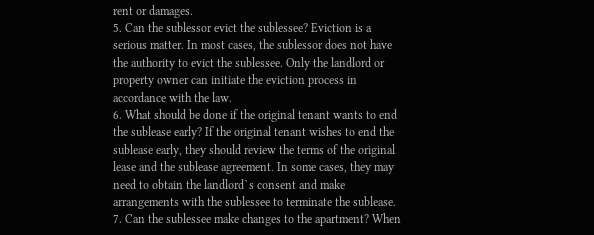rent or damages.
5. Can the sublessor evict the sublessee? Eviction is a serious matter. In most cases, the sublessor does not have the authority to evict the sublessee. Only the landlord or property owner can initiate the eviction process in accordance with the law.
6. What should be done if the original tenant wants to end the sublease early? If the original tenant wishes to end the sublease early, they should review the terms of the original lease and the sublease agreement. In some cases, they may need to obtain the landlord`s consent and make arrangements with the sublessee to terminate the sublease.
7. Can the sublessee make changes to the apartment? When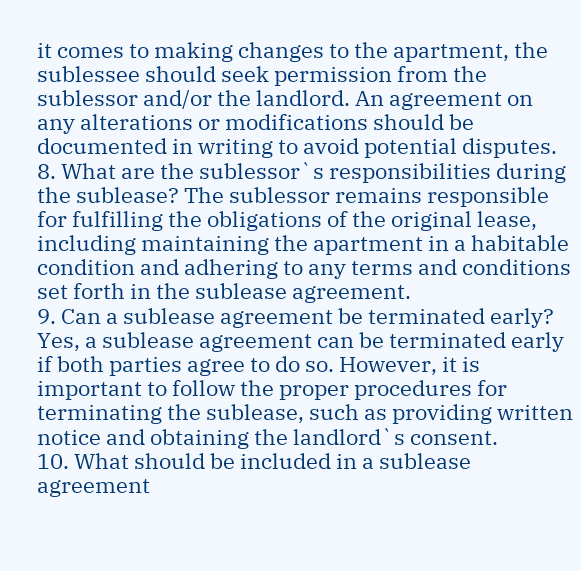it comes to making changes to the apartment, the sublessee should seek permission from the sublessor and/or the landlord. An agreement on any alterations or modifications should be documented in writing to avoid potential disputes.
8. What are the sublessor`s responsibilities during the sublease? The sublessor remains responsible for fulfilling the obligations of the original lease, including maintaining the apartment in a habitable condition and adhering to any terms and conditions set forth in the sublease agreement.
9. Can a sublease agreement be terminated early? Yes, a sublease agreement can be terminated early if both parties agree to do so. However, it is important to follow the proper procedures for terminating the sublease, such as providing written notice and obtaining the landlord`s consent.
10. What should be included in a sublease agreement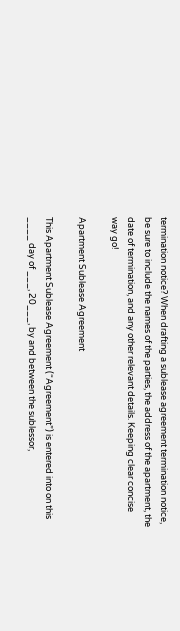termination notice? When drafting a sublease agreement termination notice, be sure to include the names of the parties, the address of the apartment, the date of termination, and any other relevant details. Keeping clear concise way go!

Apartment Sublease Agreement

This Apartment Sublease Agreement (“Agreement”) is entered into on this ____ day of ___, 20___, by and between the sublessor,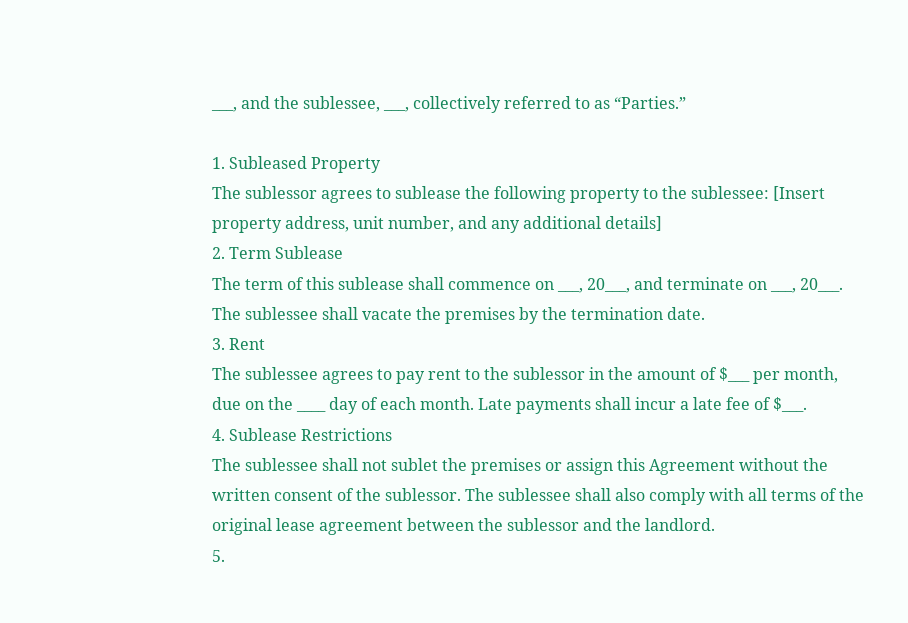___, and the sublessee, ___, collectively referred to as “Parties.”

1. Subleased Property
The sublessor agrees to sublease the following property to the sublessee: [Insert property address, unit number, and any additional details]
2. Term Sublease
The term of this sublease shall commence on ___, 20___, and terminate on ___, 20___. The sublessee shall vacate the premises by the termination date.
3. Rent
The sublessee agrees to pay rent to the sublessor in the amount of $___ per month, due on the ____ day of each month. Late payments shall incur a late fee of $___.
4. Sublease Restrictions
The sublessee shall not sublet the premises or assign this Agreement without the written consent of the sublessor. The sublessee shall also comply with all terms of the original lease agreement between the sublessor and the landlord.
5.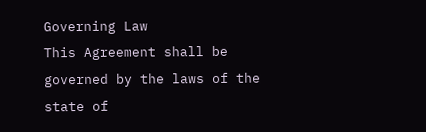Governing Law
This Agreement shall be governed by the laws of the state of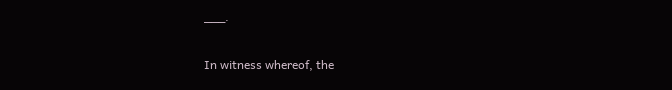___.

In witness whereof, the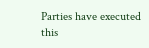Parties have executed this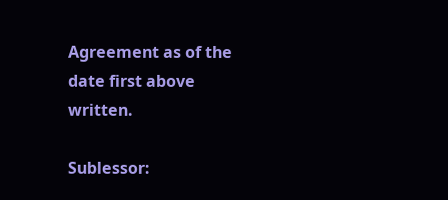Agreement as of the date first above written.

Sublessor: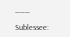___

Sublessee: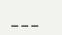___